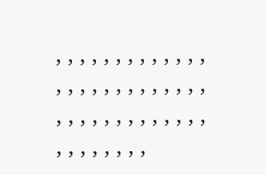, , , , , , , , , , , , , , , , , , , , , , , , , , , , , , , , , , , , , , , , , , , , , , ,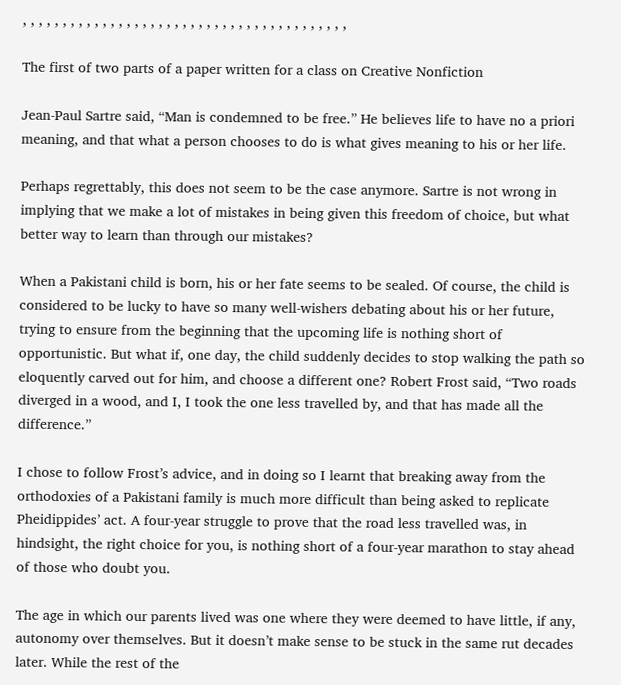, , , , , , , , , , , , , , , , , , , , , , , , , , , , , , , , , , , , , , , , ,

The first of two parts of a paper written for a class on Creative Nonfiction

Jean-Paul Sartre said, “Man is condemned to be free.” He believes life to have no a priori meaning, and that what a person chooses to do is what gives meaning to his or her life.

Perhaps regrettably, this does not seem to be the case anymore. Sartre is not wrong in implying that we make a lot of mistakes in being given this freedom of choice, but what better way to learn than through our mistakes?

When a Pakistani child is born, his or her fate seems to be sealed. Of course, the child is considered to be lucky to have so many well-wishers debating about his or her future, trying to ensure from the beginning that the upcoming life is nothing short of opportunistic. But what if, one day, the child suddenly decides to stop walking the path so eloquently carved out for him, and choose a different one? Robert Frost said, “Two roads diverged in a wood, and I, I took the one less travelled by, and that has made all the difference.”

I chose to follow Frost’s advice, and in doing so I learnt that breaking away from the orthodoxies of a Pakistani family is much more difficult than being asked to replicate Pheidippides’ act. A four-year struggle to prove that the road less travelled was, in hindsight, the right choice for you, is nothing short of a four-year marathon to stay ahead of those who doubt you.

The age in which our parents lived was one where they were deemed to have little, if any, autonomy over themselves. But it doesn’t make sense to be stuck in the same rut decades later. While the rest of the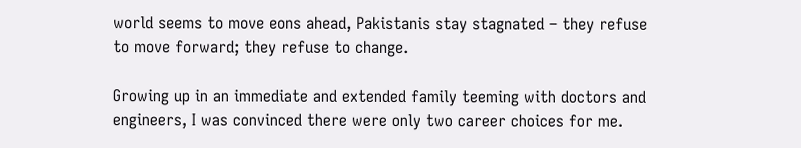world seems to move eons ahead, Pakistanis stay stagnated – they refuse to move forward; they refuse to change.

Growing up in an immediate and extended family teeming with doctors and engineers, I was convinced there were only two career choices for me.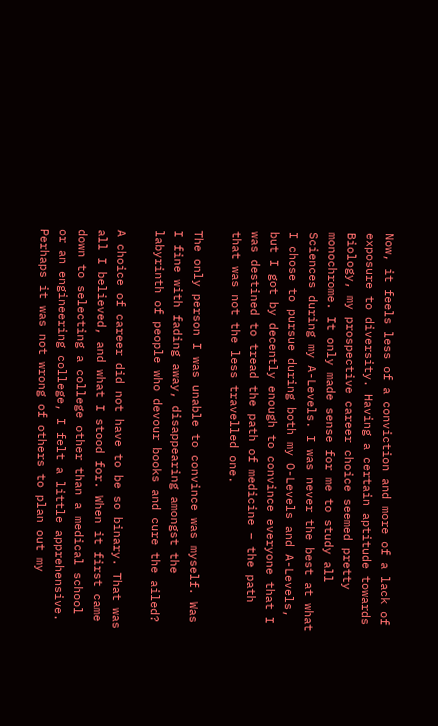Now, it feels less of a conviction and more of a lack of exposure to diversity. Having a certain aptitude towards Biology, my prospective career choice seemed pretty monochrome. It only made sense for me to study all Sciences during my A-Levels. I was never the best at what I chose to pursue during both my O-Levels and A-Levels, but I got by decently enough to convince everyone that I was destined to tread the path of medicine – the path that was not the less travelled one.

The only person I was unable to convince was myself. Was I fine with fading away, disappearing amongst the labyrinth of people who devour books and cure the ailed?

A choice of career did not have to be so binary. That was all I believed, and what I stood for. When it first came down to selecting a college other than a medical school or an engineering college, I felt a little apprehensive. Perhaps it was not wrong of others to plan out my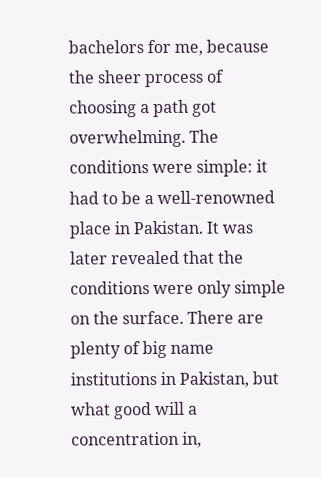bachelors for me, because the sheer process of choosing a path got overwhelming. The conditions were simple: it had to be a well-renowned place in Pakistan. It was later revealed that the conditions were only simple on the surface. There are plenty of big name institutions in Pakistan, but what good will a concentration in,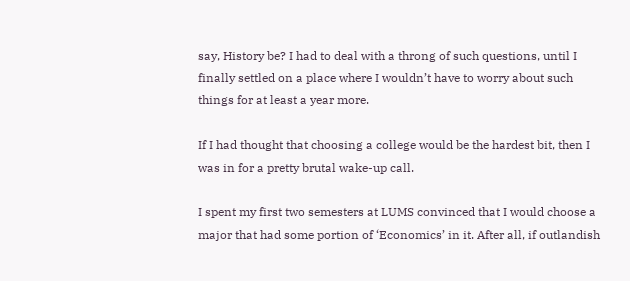say, History be? I had to deal with a throng of such questions, until I finally settled on a place where I wouldn’t have to worry about such things for at least a year more.

If I had thought that choosing a college would be the hardest bit, then I was in for a pretty brutal wake-up call.

I spent my first two semesters at LUMS convinced that I would choose a major that had some portion of ‘Economics’ in it. After all, if outlandish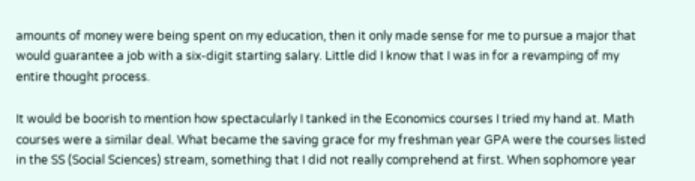amounts of money were being spent on my education, then it only made sense for me to pursue a major that would guarantee a job with a six-digit starting salary. Little did I know that I was in for a revamping of my entire thought process.

It would be boorish to mention how spectacularly I tanked in the Economics courses I tried my hand at. Math courses were a similar deal. What became the saving grace for my freshman year GPA were the courses listed in the SS (Social Sciences) stream, something that I did not really comprehend at first. When sophomore year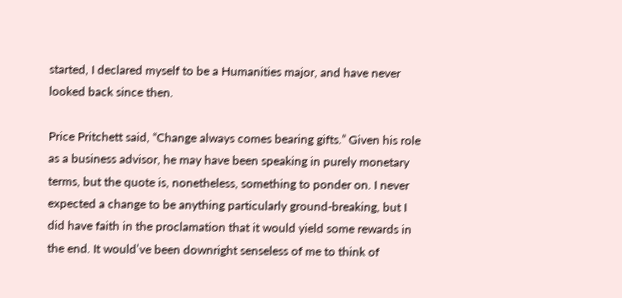started, I declared myself to be a Humanities major, and have never looked back since then.

Price Pritchett said, “Change always comes bearing gifts.” Given his role as a business advisor, he may have been speaking in purely monetary terms, but the quote is, nonetheless, something to ponder on. I never expected a change to be anything particularly ground-breaking, but I did have faith in the proclamation that it would yield some rewards in the end. It would’ve been downright senseless of me to think of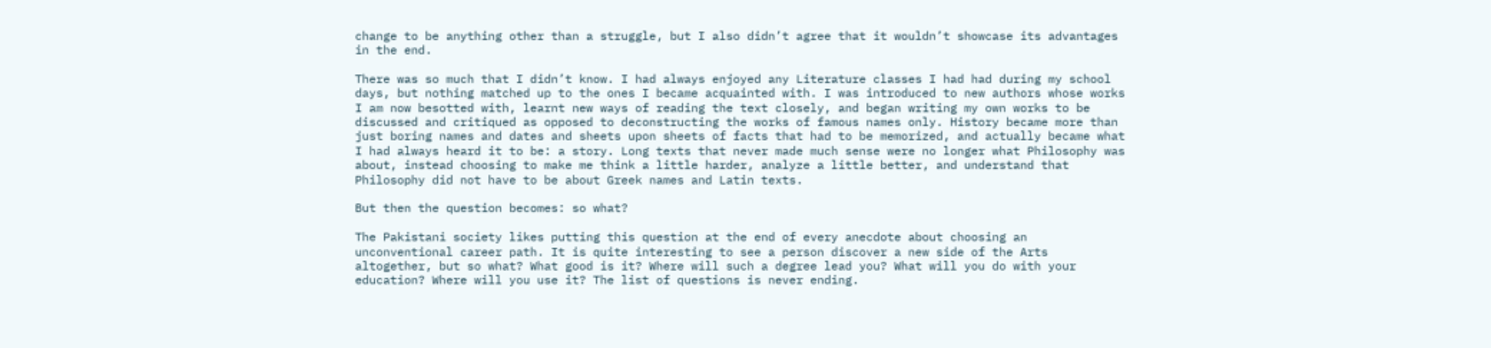change to be anything other than a struggle, but I also didn’t agree that it wouldn’t showcase its advantages in the end.

There was so much that I didn’t know. I had always enjoyed any Literature classes I had had during my school days, but nothing matched up to the ones I became acquainted with. I was introduced to new authors whose works I am now besotted with, learnt new ways of reading the text closely, and began writing my own works to be discussed and critiqued as opposed to deconstructing the works of famous names only. History became more than just boring names and dates and sheets upon sheets of facts that had to be memorized, and actually became what I had always heard it to be: a story. Long texts that never made much sense were no longer what Philosophy was about, instead choosing to make me think a little harder, analyze a little better, and understand that Philosophy did not have to be about Greek names and Latin texts.

But then the question becomes: so what?

The Pakistani society likes putting this question at the end of every anecdote about choosing an unconventional career path. It is quite interesting to see a person discover a new side of the Arts altogether, but so what? What good is it? Where will such a degree lead you? What will you do with your education? Where will you use it? The list of questions is never ending.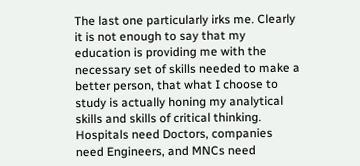The last one particularly irks me. Clearly it is not enough to say that my education is providing me with the necessary set of skills needed to make a better person, that what I choose to study is actually honing my analytical skills and skills of critical thinking. Hospitals need Doctors, companies need Engineers, and MNCs need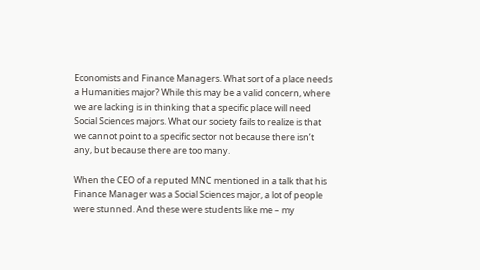Economists and Finance Managers. What sort of a place needs a Humanities major? While this may be a valid concern, where we are lacking is in thinking that a specific place will need Social Sciences majors. What our society fails to realize is that we cannot point to a specific sector not because there isn’t any, but because there are too many.

When the CEO of a reputed MNC mentioned in a talk that his Finance Manager was a Social Sciences major, a lot of people were stunned. And these were students like me – my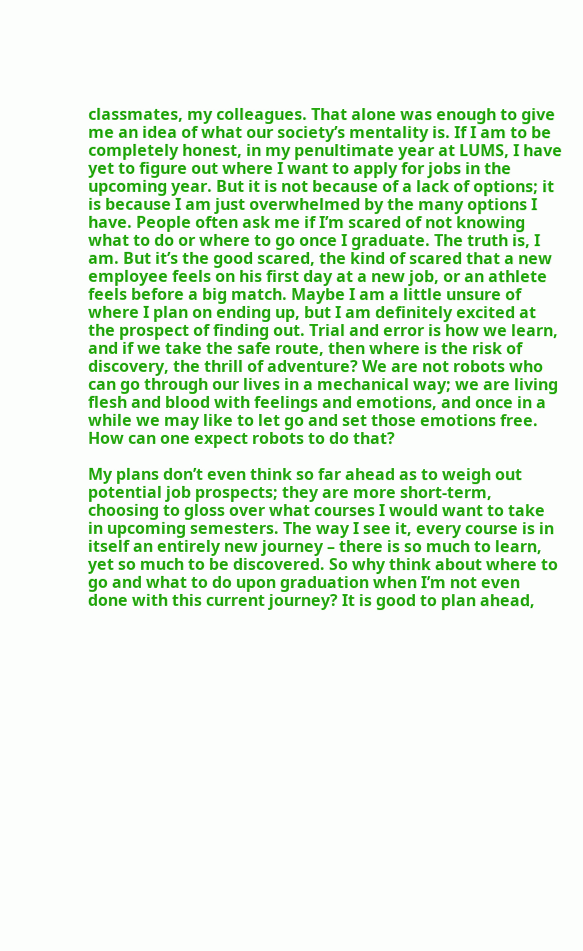classmates, my colleagues. That alone was enough to give me an idea of what our society’s mentality is. If I am to be completely honest, in my penultimate year at LUMS, I have yet to figure out where I want to apply for jobs in the upcoming year. But it is not because of a lack of options; it is because I am just overwhelmed by the many options I have. People often ask me if I’m scared of not knowing what to do or where to go once I graduate. The truth is, I am. But it’s the good scared, the kind of scared that a new employee feels on his first day at a new job, or an athlete feels before a big match. Maybe I am a little unsure of where I plan on ending up, but I am definitely excited at the prospect of finding out. Trial and error is how we learn, and if we take the safe route, then where is the risk of discovery, the thrill of adventure? We are not robots who can go through our lives in a mechanical way; we are living flesh and blood with feelings and emotions, and once in a while we may like to let go and set those emotions free. How can one expect robots to do that?

My plans don’t even think so far ahead as to weigh out potential job prospects; they are more short-term, choosing to gloss over what courses I would want to take in upcoming semesters. The way I see it, every course is in itself an entirely new journey – there is so much to learn, yet so much to be discovered. So why think about where to go and what to do upon graduation when I’m not even done with this current journey? It is good to plan ahead,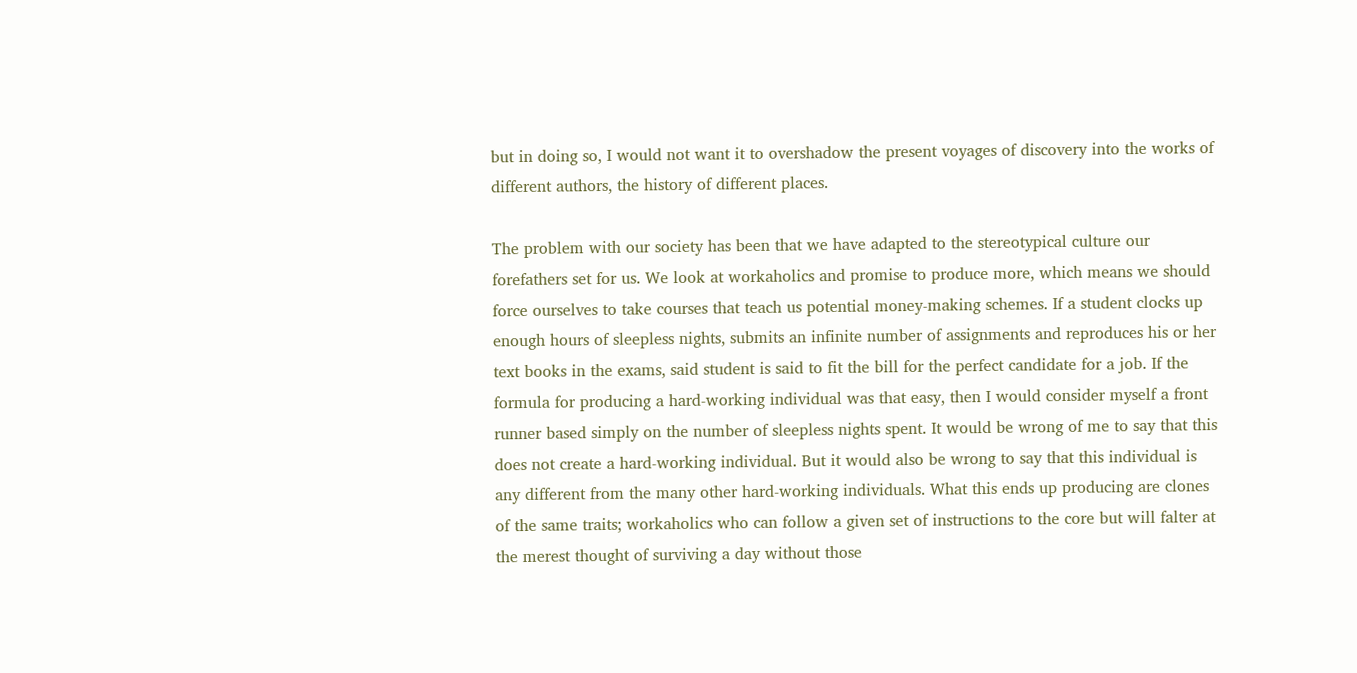but in doing so, I would not want it to overshadow the present voyages of discovery into the works of different authors, the history of different places.

The problem with our society has been that we have adapted to the stereotypical culture our forefathers set for us. We look at workaholics and promise to produce more, which means we should force ourselves to take courses that teach us potential money-making schemes. If a student clocks up enough hours of sleepless nights, submits an infinite number of assignments and reproduces his or her text books in the exams, said student is said to fit the bill for the perfect candidate for a job. If the formula for producing a hard-working individual was that easy, then I would consider myself a front runner based simply on the number of sleepless nights spent. It would be wrong of me to say that this does not create a hard-working individual. But it would also be wrong to say that this individual is any different from the many other hard-working individuals. What this ends up producing are clones of the same traits; workaholics who can follow a given set of instructions to the core but will falter at the merest thought of surviving a day without those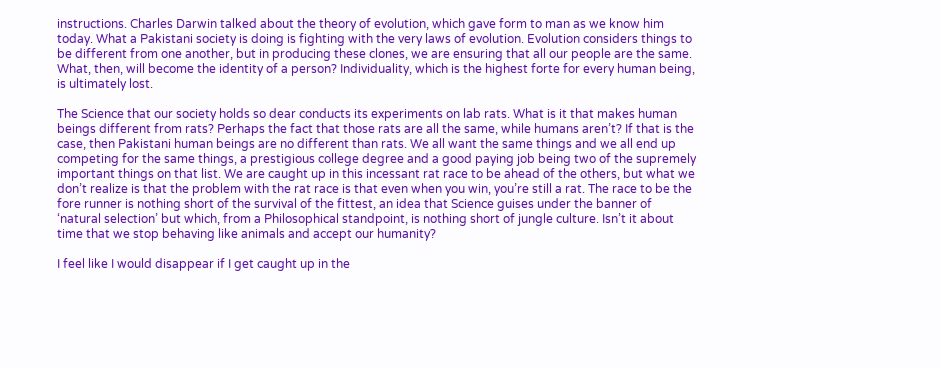instructions. Charles Darwin talked about the theory of evolution, which gave form to man as we know him today. What a Pakistani society is doing is fighting with the very laws of evolution. Evolution considers things to be different from one another, but in producing these clones, we are ensuring that all our people are the same. What, then, will become the identity of a person? Individuality, which is the highest forte for every human being, is ultimately lost.

The Science that our society holds so dear conducts its experiments on lab rats. What is it that makes human beings different from rats? Perhaps the fact that those rats are all the same, while humans aren’t? If that is the case, then Pakistani human beings are no different than rats. We all want the same things and we all end up competing for the same things, a prestigious college degree and a good paying job being two of the supremely important things on that list. We are caught up in this incessant rat race to be ahead of the others, but what we don’t realize is that the problem with the rat race is that even when you win, you’re still a rat. The race to be the fore runner is nothing short of the survival of the fittest, an idea that Science guises under the banner of ‘natural selection’ but which, from a Philosophical standpoint, is nothing short of jungle culture. Isn’t it about time that we stop behaving like animals and accept our humanity?

I feel like I would disappear if I get caught up in the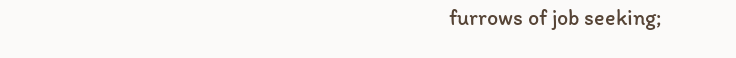furrows of job seeking;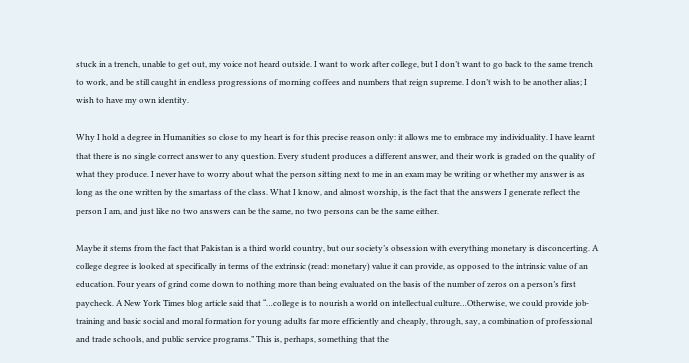stuck in a trench, unable to get out, my voice not heard outside. I want to work after college, but I don’t want to go back to the same trench to work, and be still caught in endless progressions of morning coffees and numbers that reign supreme. I don’t wish to be another alias; I wish to have my own identity.

Why I hold a degree in Humanities so close to my heart is for this precise reason only: it allows me to embrace my individuality. I have learnt that there is no single correct answer to any question. Every student produces a different answer, and their work is graded on the quality of what they produce. I never have to worry about what the person sitting next to me in an exam may be writing or whether my answer is as long as the one written by the smartass of the class. What I know, and almost worship, is the fact that the answers I generate reflect the person I am, and just like no two answers can be the same, no two persons can be the same either.

Maybe it stems from the fact that Pakistan is a third world country, but our society’s obsession with everything monetary is disconcerting. A college degree is looked at specifically in terms of the extrinsic (read: monetary) value it can provide, as opposed to the intrinsic value of an education. Four years of grind come down to nothing more than being evaluated on the basis of the number of zeros on a person’s first paycheck. A New York Times blog article said that “…college is to nourish a world on intellectual culture…Otherwise, we could provide job-training and basic social and moral formation for young adults far more efficiently and cheaply, through, say, a combination of professional and trade schools, and public service programs.” This is, perhaps, something that the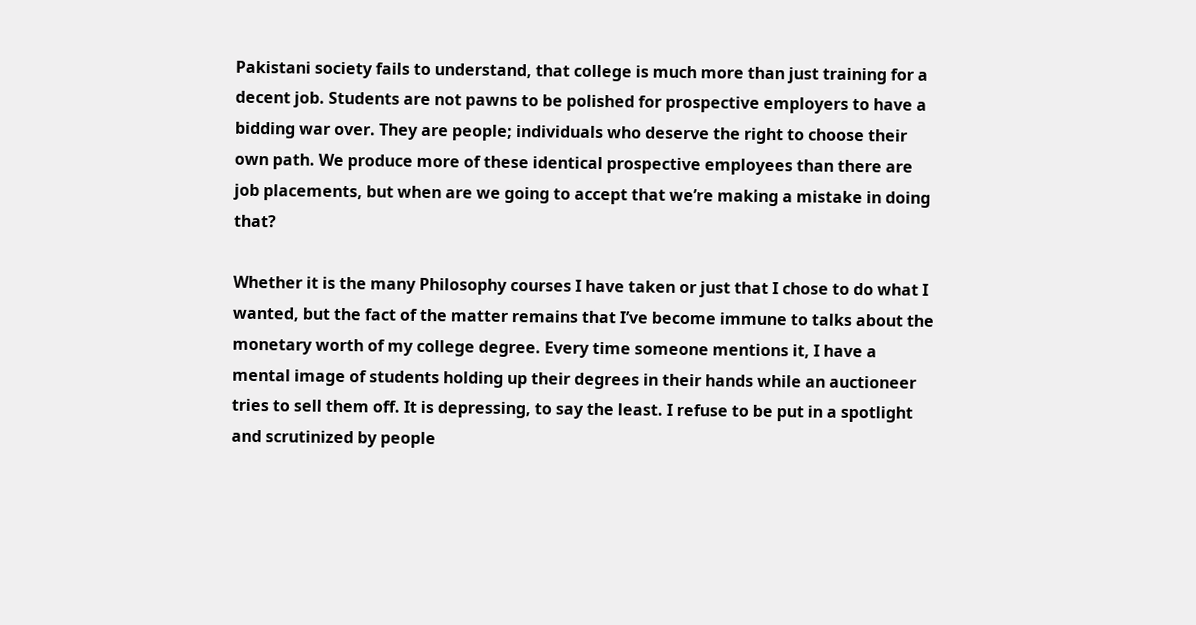Pakistani society fails to understand, that college is much more than just training for a decent job. Students are not pawns to be polished for prospective employers to have a bidding war over. They are people; individuals who deserve the right to choose their own path. We produce more of these identical prospective employees than there are job placements, but when are we going to accept that we’re making a mistake in doing that?

Whether it is the many Philosophy courses I have taken or just that I chose to do what I wanted, but the fact of the matter remains that I’ve become immune to talks about the monetary worth of my college degree. Every time someone mentions it, I have a mental image of students holding up their degrees in their hands while an auctioneer tries to sell them off. It is depressing, to say the least. I refuse to be put in a spotlight and scrutinized by people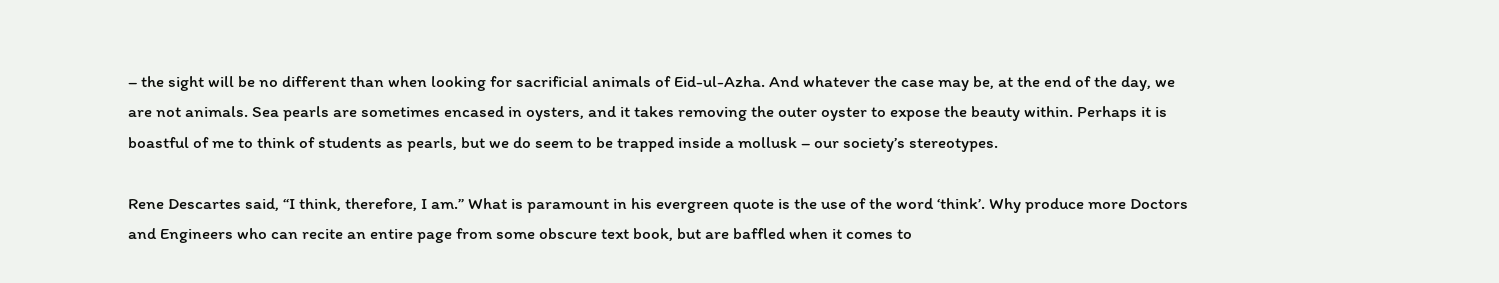– the sight will be no different than when looking for sacrificial animals of Eid-ul-Azha. And whatever the case may be, at the end of the day, we are not animals. Sea pearls are sometimes encased in oysters, and it takes removing the outer oyster to expose the beauty within. Perhaps it is boastful of me to think of students as pearls, but we do seem to be trapped inside a mollusk – our society’s stereotypes.

Rene Descartes said, “I think, therefore, I am.” What is paramount in his evergreen quote is the use of the word ‘think’. Why produce more Doctors and Engineers who can recite an entire page from some obscure text book, but are baffled when it comes to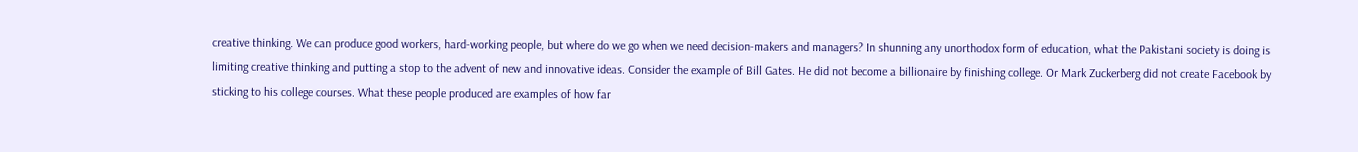creative thinking. We can produce good workers, hard-working people, but where do we go when we need decision-makers and managers? In shunning any unorthodox form of education, what the Pakistani society is doing is limiting creative thinking and putting a stop to the advent of new and innovative ideas. Consider the example of Bill Gates. He did not become a billionaire by finishing college. Or Mark Zuckerberg did not create Facebook by sticking to his college courses. What these people produced are examples of how far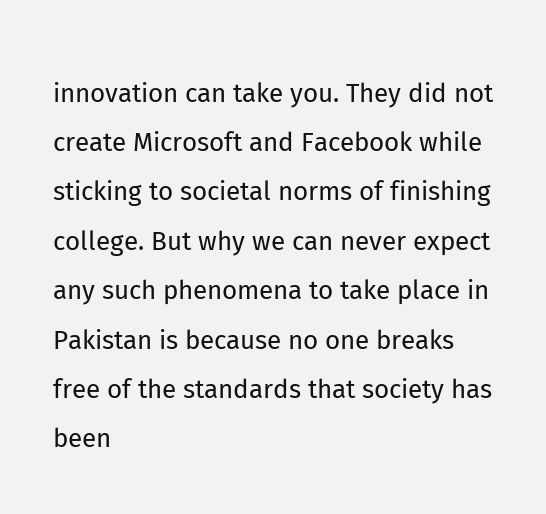innovation can take you. They did not create Microsoft and Facebook while sticking to societal norms of finishing college. But why we can never expect any such phenomena to take place in Pakistan is because no one breaks free of the standards that society has been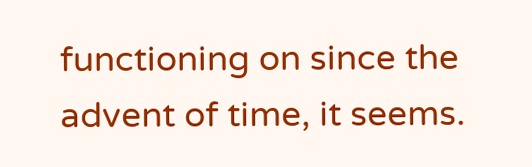functioning on since the advent of time, it seems.